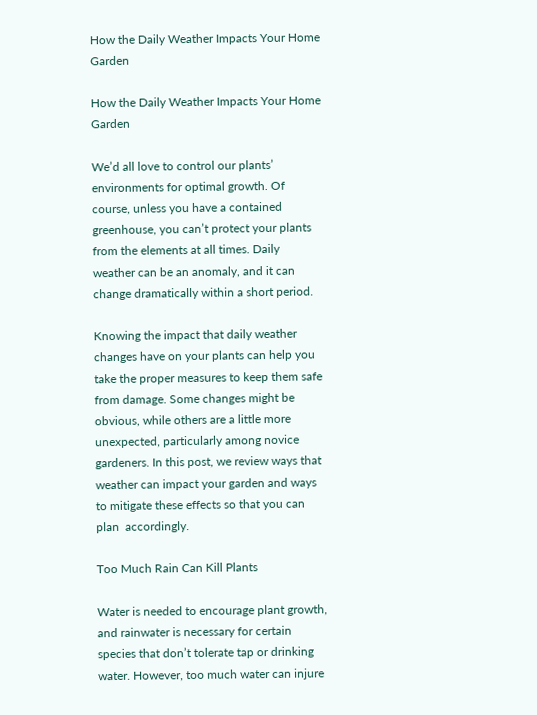How the Daily Weather Impacts Your Home Garden

How the Daily Weather Impacts Your Home Garden

We’d all love to control our plants’ environments for optimal growth. Of course, unless you have a contained greenhouse, you can’t protect your plants from the elements at all times. Daily weather can be an anomaly, and it can change dramatically within a short period.

Knowing the impact that daily weather changes have on your plants can help you take the proper measures to keep them safe from damage. Some changes might be obvious, while others are a little more unexpected, particularly among novice gardeners. In this post, we review ways that weather can impact your garden and ways to mitigate these effects so that you can plan  accordingly.

Too Much Rain Can Kill Plants

Water is needed to encourage plant growth, and rainwater is necessary for certain species that don’t tolerate tap or drinking water. However, too much water can injure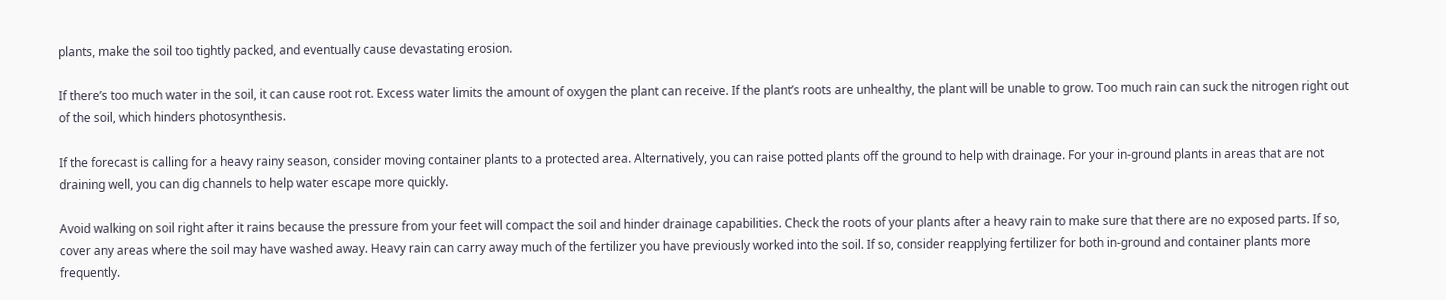plants, make the soil too tightly packed, and eventually cause devastating erosion.

If there’s too much water in the soil, it can cause root rot. Excess water limits the amount of oxygen the plant can receive. If the plant’s roots are unhealthy, the plant will be unable to grow. Too much rain can suck the nitrogen right out of the soil, which hinders photosynthesis.

If the forecast is calling for a heavy rainy season, consider moving container plants to a protected area. Alternatively, you can raise potted plants off the ground to help with drainage. For your in-ground plants in areas that are not draining well, you can dig channels to help water escape more quickly.

Avoid walking on soil right after it rains because the pressure from your feet will compact the soil and hinder drainage capabilities. Check the roots of your plants after a heavy rain to make sure that there are no exposed parts. If so, cover any areas where the soil may have washed away. Heavy rain can carry away much of the fertilizer you have previously worked into the soil. If so, consider reapplying fertilizer for both in-ground and container plants more frequently.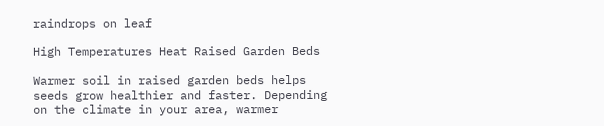raindrops on leaf

High Temperatures Heat Raised Garden Beds

Warmer soil in raised garden beds helps seeds grow healthier and faster. Depending on the climate in your area, warmer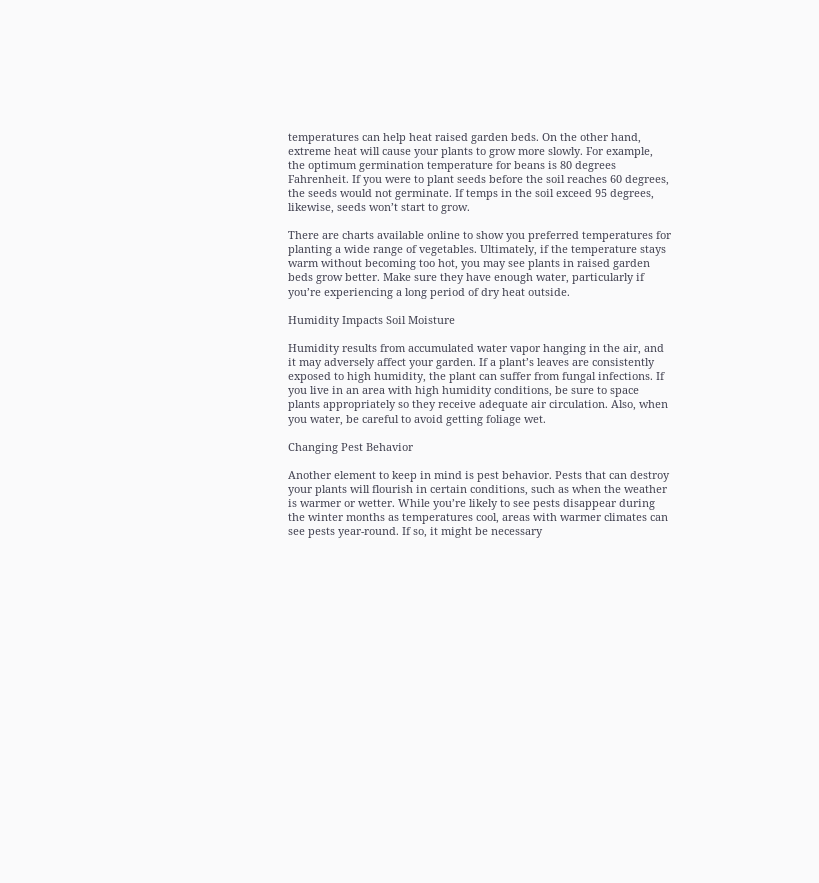temperatures can help heat raised garden beds. On the other hand, extreme heat will cause your plants to grow more slowly. For example, the optimum germination temperature for beans is 80 degrees Fahrenheit. If you were to plant seeds before the soil reaches 60 degrees, the seeds would not germinate. If temps in the soil exceed 95 degrees, likewise, seeds won’t start to grow.

There are charts available online to show you preferred temperatures for planting a wide range of vegetables. Ultimately, if the temperature stays warm without becoming too hot, you may see plants in raised garden beds grow better. Make sure they have enough water, particularly if you’re experiencing a long period of dry heat outside.

Humidity Impacts Soil Moisture

Humidity results from accumulated water vapor hanging in the air, and it may adversely affect your garden. If a plant’s leaves are consistently exposed to high humidity, the plant can suffer from fungal infections. If you live in an area with high humidity conditions, be sure to space plants appropriately so they receive adequate air circulation. Also, when you water, be careful to avoid getting foliage wet.

Changing Pest Behavior

Another element to keep in mind is pest behavior. Pests that can destroy your plants will flourish in certain conditions, such as when the weather is warmer or wetter. While you’re likely to see pests disappear during the winter months as temperatures cool, areas with warmer climates can see pests year-round. If so, it might be necessary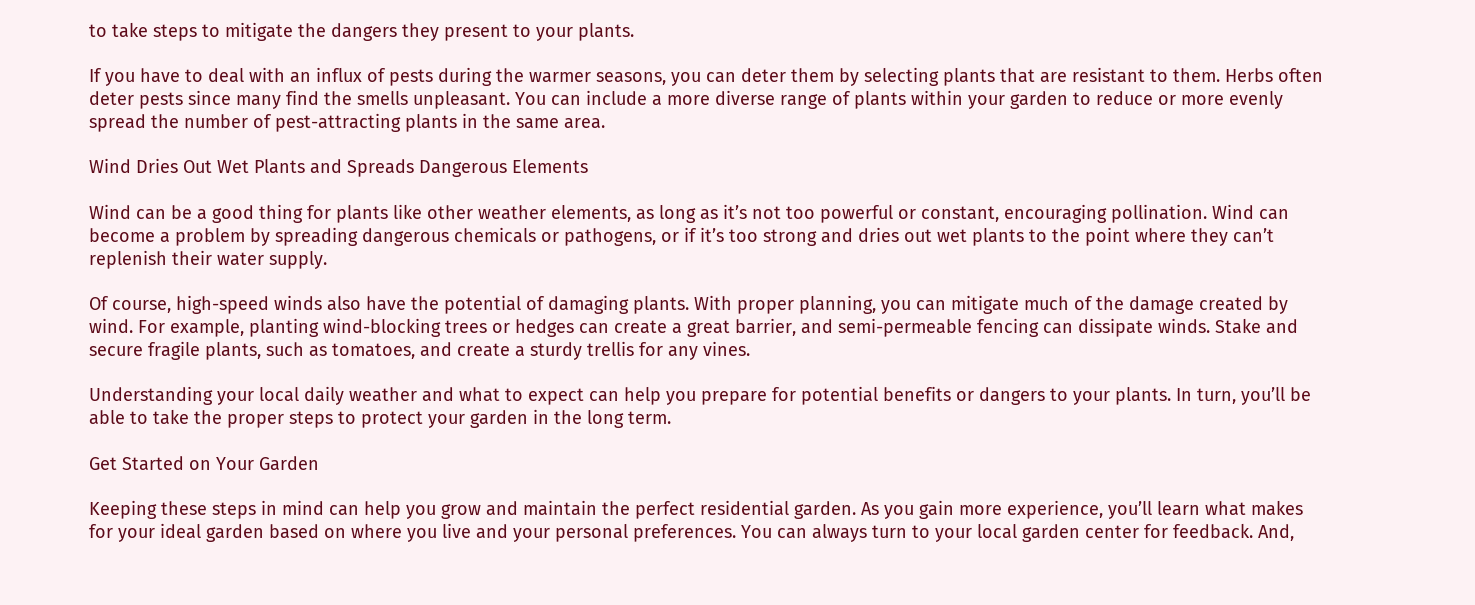to take steps to mitigate the dangers they present to your plants.

If you have to deal with an influx of pests during the warmer seasons, you can deter them by selecting plants that are resistant to them. Herbs often deter pests since many find the smells unpleasant. You can include a more diverse range of plants within your garden to reduce or more evenly spread the number of pest-attracting plants in the same area.

Wind Dries Out Wet Plants and Spreads Dangerous Elements

Wind can be a good thing for plants like other weather elements, as long as it’s not too powerful or constant, encouraging pollination. Wind can become a problem by spreading dangerous chemicals or pathogens, or if it’s too strong and dries out wet plants to the point where they can’t replenish their water supply.

Of course, high-speed winds also have the potential of damaging plants. With proper planning, you can mitigate much of the damage created by wind. For example, planting wind-blocking trees or hedges can create a great barrier, and semi-permeable fencing can dissipate winds. Stake and secure fragile plants, such as tomatoes, and create a sturdy trellis for any vines.

Understanding your local daily weather and what to expect can help you prepare for potential benefits or dangers to your plants. In turn, you’ll be able to take the proper steps to protect your garden in the long term.

Get Started on Your Garden

Keeping these steps in mind can help you grow and maintain the perfect residential garden. As you gain more experience, you’ll learn what makes for your ideal garden based on where you live and your personal preferences. You can always turn to your local garden center for feedback. And,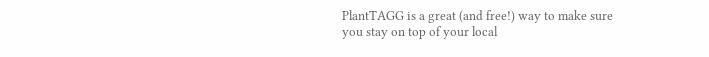PlantTAGG is a great (and free!) way to make sure you stay on top of your local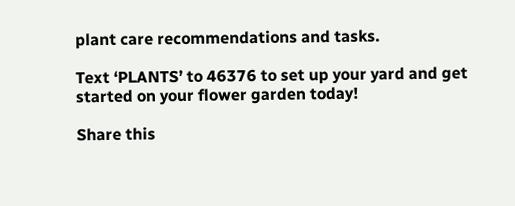plant care recommendations and tasks.

Text ‘PLANTS’ to 46376 to set up your yard and get started on your flower garden today!

Share this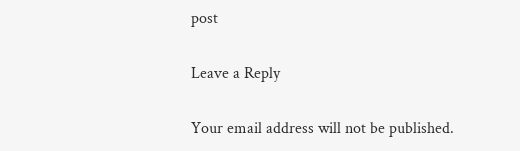post

Leave a Reply

Your email address will not be published.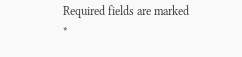Required fields are marked *